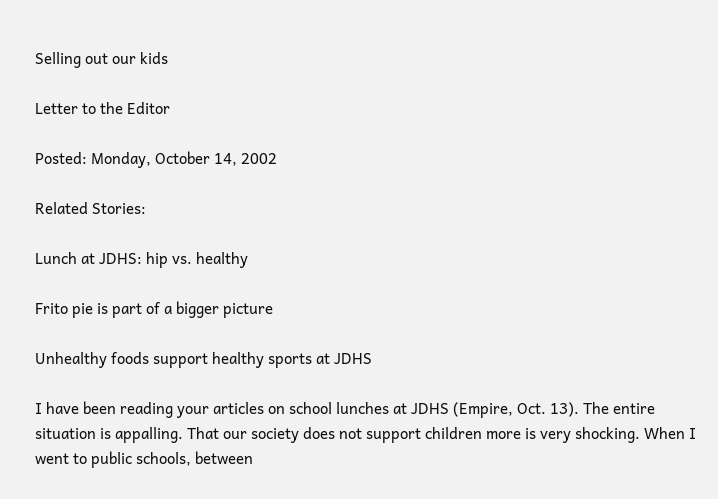Selling out our kids

Letter to the Editor

Posted: Monday, October 14, 2002

Related Stories:

Lunch at JDHS: hip vs. healthy

Frito pie is part of a bigger picture

Unhealthy foods support healthy sports at JDHS

I have been reading your articles on school lunches at JDHS (Empire, Oct. 13). The entire situation is appalling. That our society does not support children more is very shocking. When I went to public schools, between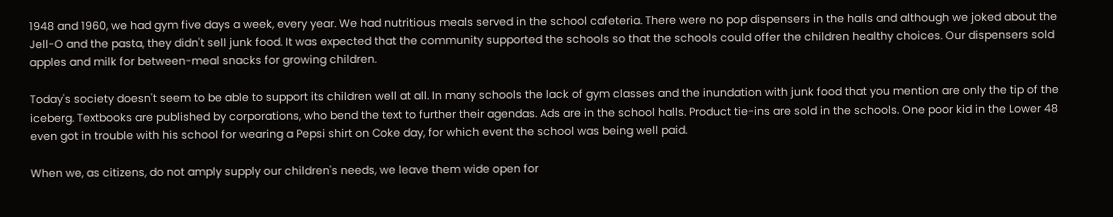1948 and 1960, we had gym five days a week, every year. We had nutritious meals served in the school cafeteria. There were no pop dispensers in the halls and although we joked about the Jell-O and the pasta, they didn't sell junk food. It was expected that the community supported the schools so that the schools could offer the children healthy choices. Our dispensers sold apples and milk for between-meal snacks for growing children.

Today's society doesn't seem to be able to support its children well at all. In many schools the lack of gym classes and the inundation with junk food that you mention are only the tip of the iceberg. Textbooks are published by corporations, who bend the text to further their agendas. Ads are in the school halls. Product tie-ins are sold in the schools. One poor kid in the Lower 48 even got in trouble with his school for wearing a Pepsi shirt on Coke day, for which event the school was being well paid.

When we, as citizens, do not amply supply our children's needs, we leave them wide open for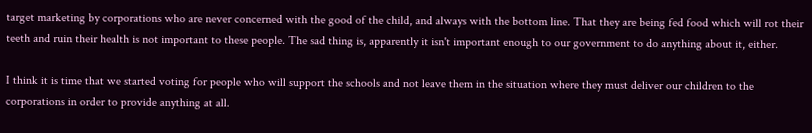target marketing by corporations who are never concerned with the good of the child, and always with the bottom line. That they are being fed food which will rot their teeth and ruin their health is not important to these people. The sad thing is, apparently it isn't important enough to our government to do anything about it, either.

I think it is time that we started voting for people who will support the schools and not leave them in the situation where they must deliver our children to the corporations in order to provide anything at all.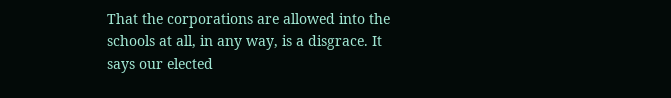That the corporations are allowed into the schools at all, in any way, is a disgrace. It says our elected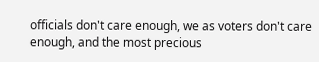officials don't care enough, we as voters don't care enough, and the most precious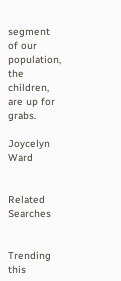segment of our population, the children, are up for grabs.

Joycelyn Ward


Related Searches


Trending this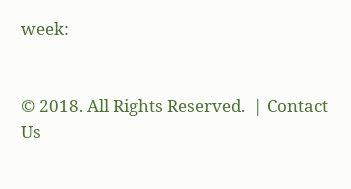week:


© 2018. All Rights Reserved.  | Contact Us